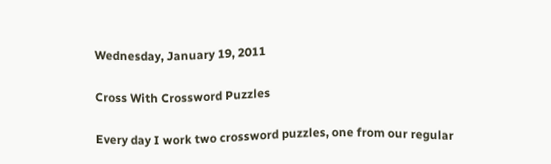Wednesday, January 19, 2011

Cross With Crossword Puzzles

Every day I work two crossword puzzles, one from our regular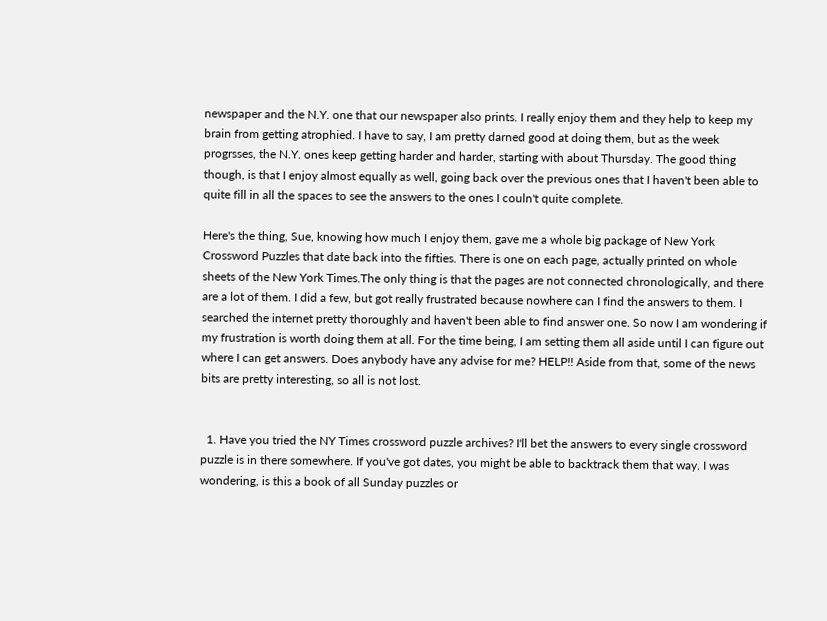newspaper and the N.Y. one that our newspaper also prints. I really enjoy them and they help to keep my brain from getting atrophied. I have to say, I am pretty darned good at doing them, but as the week progrsses, the N.Y. ones keep getting harder and harder, starting with about Thursday. The good thing though, is that I enjoy almost equally as well, going back over the previous ones that I haven't been able to quite fill in all the spaces to see the answers to the ones I couln't quite complete.

Here's the thing, Sue, knowing how much I enjoy them, gave me a whole big package of New York Crossword Puzzles that date back into the fifties. There is one on each page, actually printed on whole sheets of the New York Times.The only thing is that the pages are not connected chronologically, and there are a lot of them. I did a few, but got really frustrated because nowhere can I find the answers to them. I searched the internet pretty thoroughly and haven't been able to find answer one. So now I am wondering if my frustration is worth doing them at all. For the time being, I am setting them all aside until I can figure out where I can get answers. Does anybody have any advise for me? HELP!! Aside from that, some of the news bits are pretty interesting, so all is not lost.


  1. Have you tried the NY Times crossword puzzle archives? I'll bet the answers to every single crossword puzzle is in there somewhere. If you've got dates, you might be able to backtrack them that way. I was wondering, is this a book of all Sunday puzzles or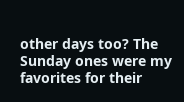other days too? The Sunday ones were my favorites for their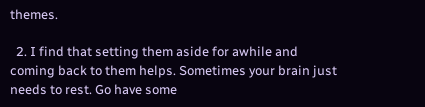themes.

  2. I find that setting them aside for awhile and coming back to them helps. Sometimes your brain just needs to rest. Go have some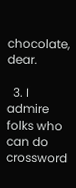chocolate, dear.

  3. I admire folks who can do crossword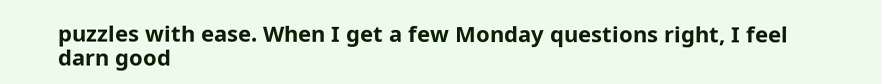puzzles with ease. When I get a few Monday questions right, I feel darn good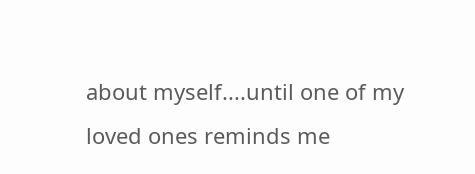about myself....until one of my loved ones reminds me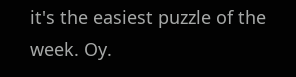it's the easiest puzzle of the week. Oy.